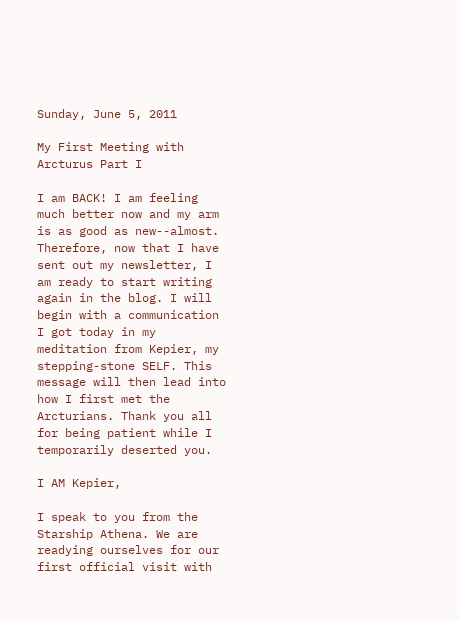Sunday, June 5, 2011

My First Meeting with Arcturus Part I

I am BACK! I am feeling much better now and my arm is as good as new--almost. Therefore, now that I have sent out my newsletter, I am ready to start writing again in the blog. I will begin with a communication I got today in my meditation from Kepier, my stepping-stone SELF. This message will then lead into how I first met the Arcturians. Thank you all for being patient while I temporarily deserted you.

I AM Kepier,

I speak to you from the Starship Athena. We are readying ourselves for our first official visit with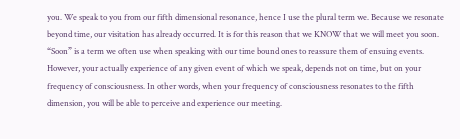you. We speak to you from our fifth dimensional resonance, hence I use the plural term we. Because we resonate beyond time, our visitation has already occurred. It is for this reason that we KNOW that we will meet you soon. “Soon” is a term we often use when speaking with our time bound ones to reassure them of ensuing events. However, your actually experience of any given event of which we speak, depends not on time, but on your frequency of consciousness. In other words, when your frequency of consciousness resonates to the fifth dimension, you will be able to perceive and experience our meeting.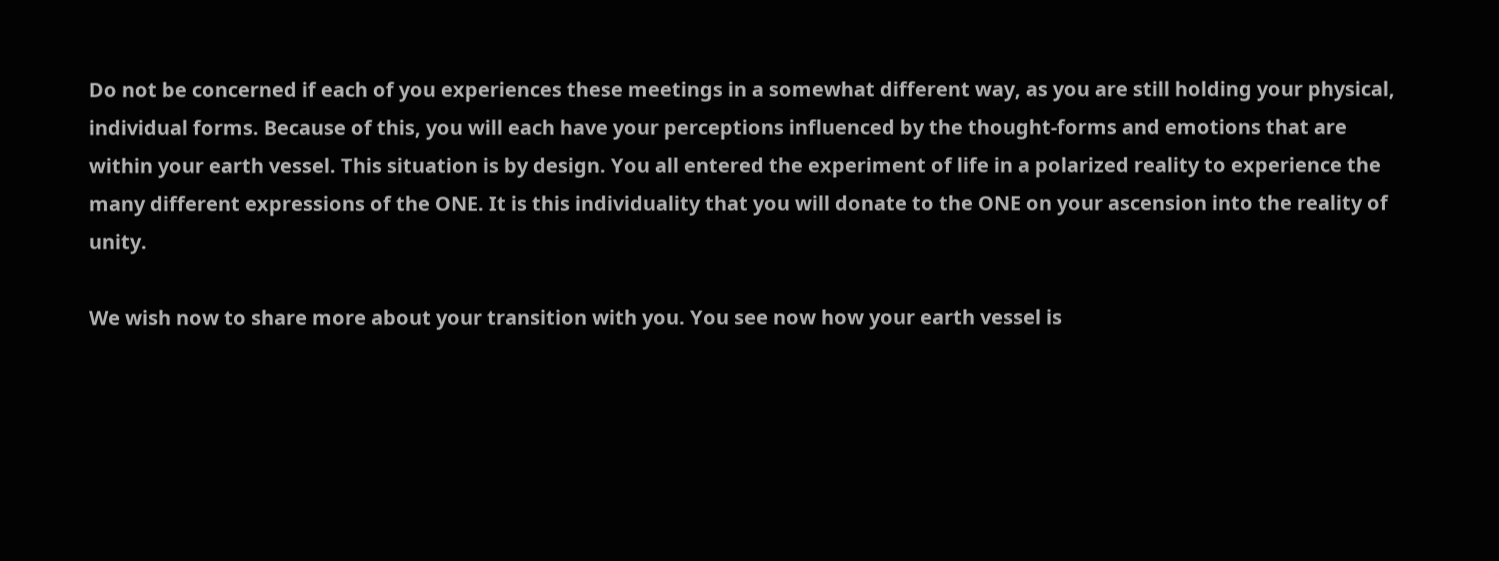Do not be concerned if each of you experiences these meetings in a somewhat different way, as you are still holding your physical, individual forms. Because of this, you will each have your perceptions influenced by the thought-forms and emotions that are within your earth vessel. This situation is by design. You all entered the experiment of life in a polarized reality to experience the many different expressions of the ONE. It is this individuality that you will donate to the ONE on your ascension into the reality of unity.

We wish now to share more about your transition with you. You see now how your earth vessel is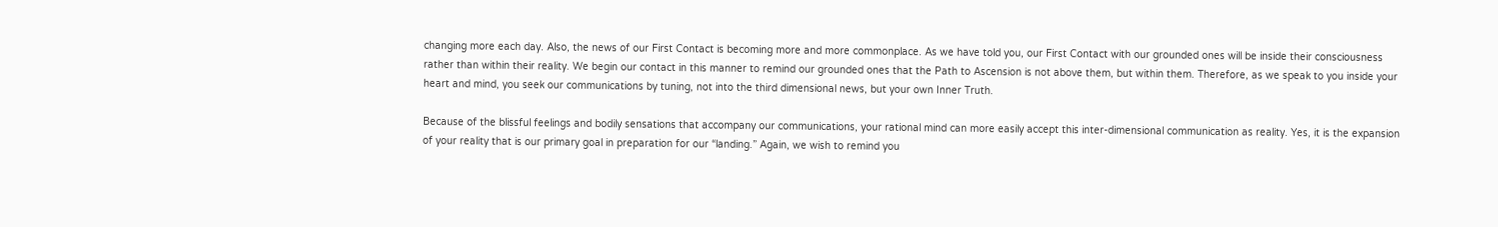changing more each day. Also, the news of our First Contact is becoming more and more commonplace. As we have told you, our First Contact with our grounded ones will be inside their consciousness rather than within their reality. We begin our contact in this manner to remind our grounded ones that the Path to Ascension is not above them, but within them. Therefore, as we speak to you inside your heart and mind, you seek our communications by tuning, not into the third dimensional news, but your own Inner Truth.

Because of the blissful feelings and bodily sensations that accompany our communications, your rational mind can more easily accept this inter-dimensional communication as reality. Yes, it is the expansion of your reality that is our primary goal in preparation for our “landing.” Again, we wish to remind you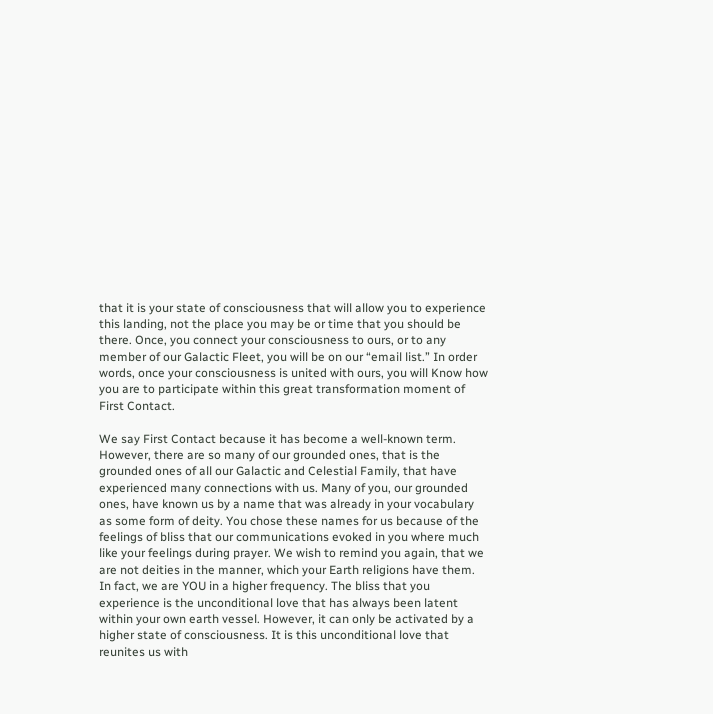that it is your state of consciousness that will allow you to experience this landing, not the place you may be or time that you should be there. Once, you connect your consciousness to ours, or to any member of our Galactic Fleet, you will be on our “email list.” In order words, once your consciousness is united with ours, you will Know how you are to participate within this great transformation moment of First Contact.

We say First Contact because it has become a well-known term. However, there are so many of our grounded ones, that is the grounded ones of all our Galactic and Celestial Family, that have experienced many connections with us. Many of you, our grounded ones, have known us by a name that was already in your vocabulary as some form of deity. You chose these names for us because of the feelings of bliss that our communications evoked in you where much like your feelings during prayer. We wish to remind you again, that we are not deities in the manner, which your Earth religions have them. In fact, we are YOU in a higher frequency. The bliss that you experience is the unconditional love that has always been latent within your own earth vessel. However, it can only be activated by a higher state of consciousness. It is this unconditional love that reunites us with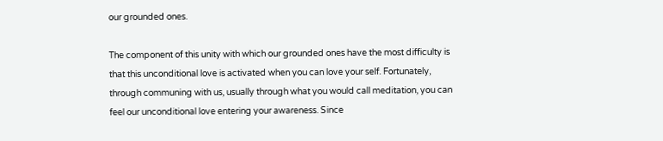our grounded ones.

The component of this unity with which our grounded ones have the most difficulty is that this unconditional love is activated when you can love your self. Fortunately, through communing with us, usually through what you would call meditation, you can feel our unconditional love entering your awareness. Since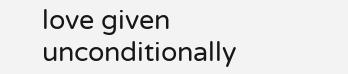love given unconditionally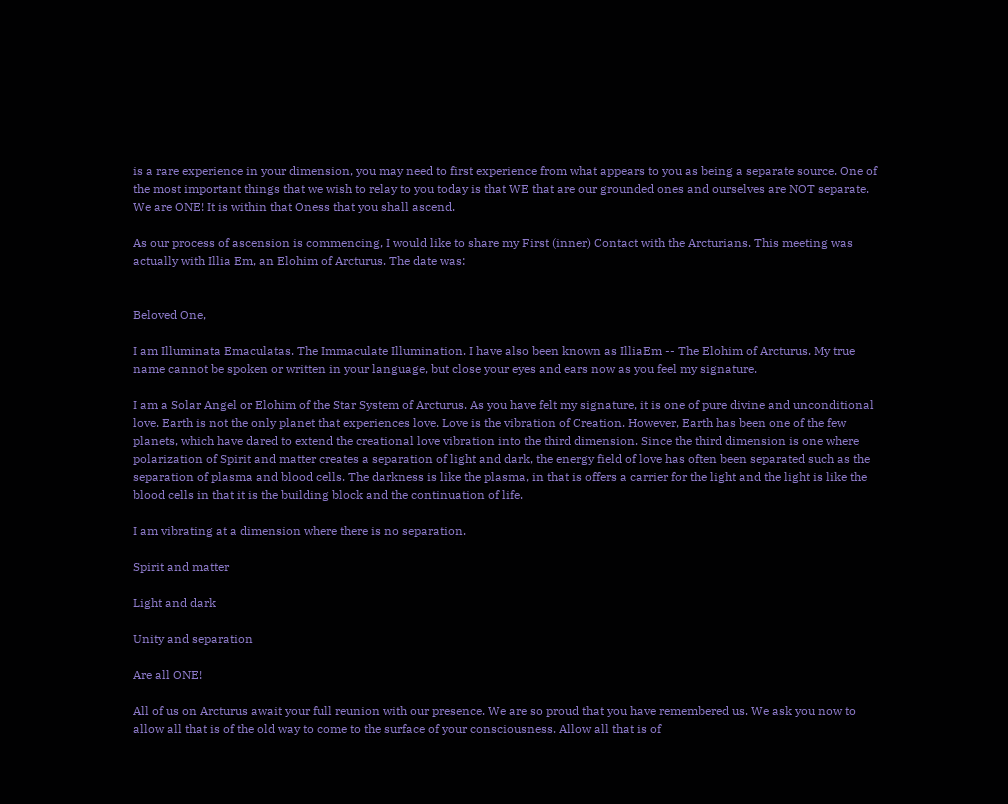is a rare experience in your dimension, you may need to first experience from what appears to you as being a separate source. One of the most important things that we wish to relay to you today is that WE that are our grounded ones and ourselves are NOT separate. We are ONE! It is within that Oness that you shall ascend.

As our process of ascension is commencing, I would like to share my First (inner) Contact with the Arcturians. This meeting was actually with Illia Em, an Elohim of Arcturus. The date was:


Beloved One,

I am Illuminata Emaculatas. The Immaculate Illumination. I have also been known as IlliaEm -- The Elohim of Arcturus. My true name cannot be spoken or written in your language, but close your eyes and ears now as you feel my signature.

I am a Solar Angel or Elohim of the Star System of Arcturus. As you have felt my signature, it is one of pure divine and unconditional love. Earth is not the only planet that experiences love. Love is the vibration of Creation. However, Earth has been one of the few planets, which have dared to extend the creational love vibration into the third dimension. Since the third dimension is one where polarization of Spirit and matter creates a separation of light and dark, the energy field of love has often been separated such as the separation of plasma and blood cells. The darkness is like the plasma, in that is offers a carrier for the light and the light is like the blood cells in that it is the building block and the continuation of life.

I am vibrating at a dimension where there is no separation.

Spirit and matter

Light and dark

Unity and separation

Are all ONE!

All of us on Arcturus await your full reunion with our presence. We are so proud that you have remembered us. We ask you now to allow all that is of the old way to come to the surface of your consciousness. Allow all that is of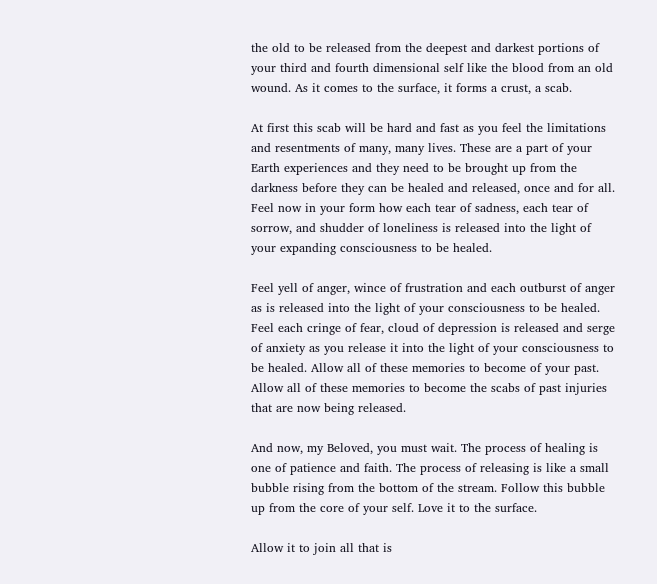the old to be released from the deepest and darkest portions of your third and fourth dimensional self like the blood from an old wound. As it comes to the surface, it forms a crust, a scab.

At first this scab will be hard and fast as you feel the limitations and resentments of many, many lives. These are a part of your Earth experiences and they need to be brought up from the darkness before they can be healed and released, once and for all. Feel now in your form how each tear of sadness, each tear of sorrow, and shudder of loneliness is released into the light of your expanding consciousness to be healed.

Feel yell of anger, wince of frustration and each outburst of anger as is released into the light of your consciousness to be healed. Feel each cringe of fear, cloud of depression is released and serge of anxiety as you release it into the light of your consciousness to be healed. Allow all of these memories to become of your past. Allow all of these memories to become the scabs of past injuries that are now being released.

And now, my Beloved, you must wait. The process of healing is one of patience and faith. The process of releasing is like a small bubble rising from the bottom of the stream. Follow this bubble up from the core of your self. Love it to the surface.

Allow it to join all that is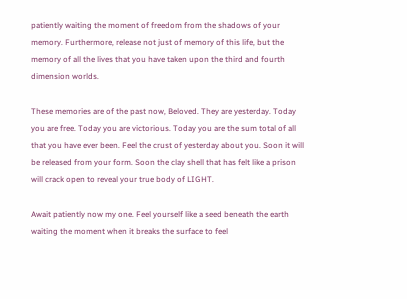patiently waiting the moment of freedom from the shadows of your memory. Furthermore, release not just of memory of this life, but the memory of all the lives that you have taken upon the third and fourth dimension worlds.

These memories are of the past now, Beloved. They are yesterday. Today you are free. Today you are victorious. Today you are the sum total of all that you have ever been. Feel the crust of yesterday about you. Soon it will be released from your form. Soon the clay shell that has felt like a prison will crack open to reveal your true body of LIGHT.

Await patiently now my one. Feel yourself like a seed beneath the earth waiting the moment when it breaks the surface to feel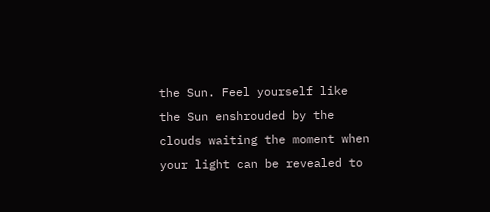the Sun. Feel yourself like the Sun enshrouded by the clouds waiting the moment when your light can be revealed to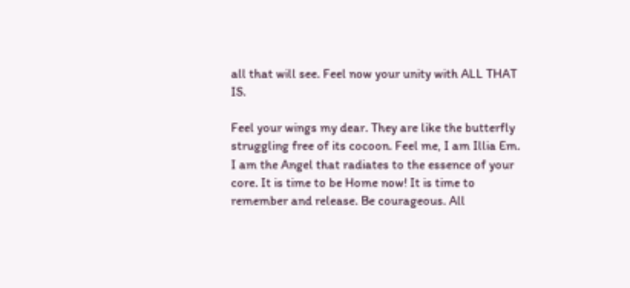all that will see. Feel now your unity with ALL THAT IS.

Feel your wings my dear. They are like the butterfly struggling free of its cocoon. Feel me, I am Illia Em. I am the Angel that radiates to the essence of your core. It is time to be Home now! It is time to remember and release. Be courageous. All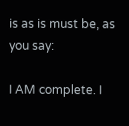is as is must be, as you say:

I AM complete. I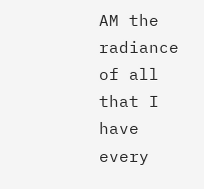AM the radiance of all that I have every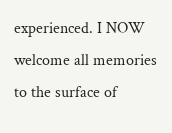experienced. I NOW welcome all memories to the surface of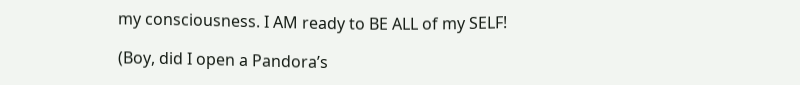my consciousness. I AM ready to BE ALL of my SELF!

(Boy, did I open a Pandora’s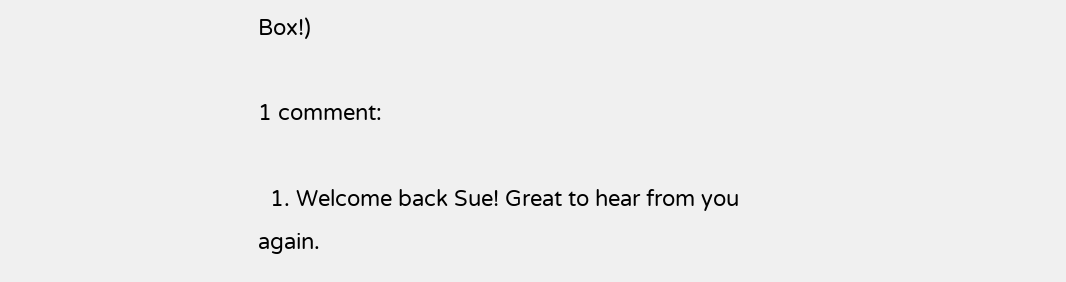Box!)

1 comment:

  1. Welcome back Sue! Great to hear from you again.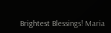Brightest Blessings! Maria